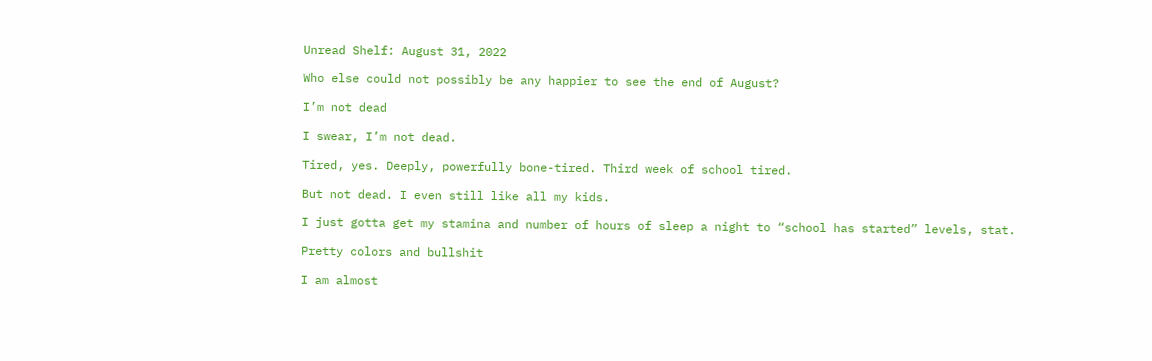Unread Shelf: August 31, 2022

Who else could not possibly be any happier to see the end of August?

I’m not dead

I swear, I’m not dead.

Tired, yes. Deeply, powerfully bone-tired. Third week of school tired.

But not dead. I even still like all my kids.

I just gotta get my stamina and number of hours of sleep a night to “school has started” levels, stat.

Pretty colors and bullshit

I am almost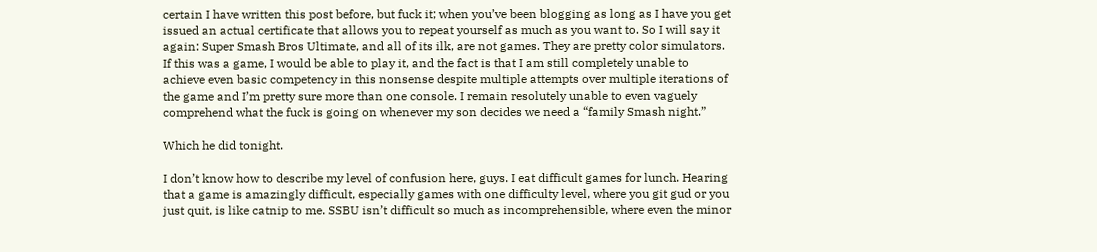certain I have written this post before, but fuck it; when you’ve been blogging as long as I have you get issued an actual certificate that allows you to repeat yourself as much as you want to. So I will say it again: Super Smash Bros Ultimate, and all of its ilk, are not games. They are pretty color simulators. If this was a game, I would be able to play it, and the fact is that I am still completely unable to achieve even basic competency in this nonsense despite multiple attempts over multiple iterations of the game and I’m pretty sure more than one console. I remain resolutely unable to even vaguely comprehend what the fuck is going on whenever my son decides we need a “family Smash night.”

Which he did tonight.

I don’t know how to describe my level of confusion here, guys. I eat difficult games for lunch. Hearing that a game is amazingly difficult, especially games with one difficulty level, where you git gud or you just quit, is like catnip to me. SSBU isn’t difficult so much as incomprehensible, where even the minor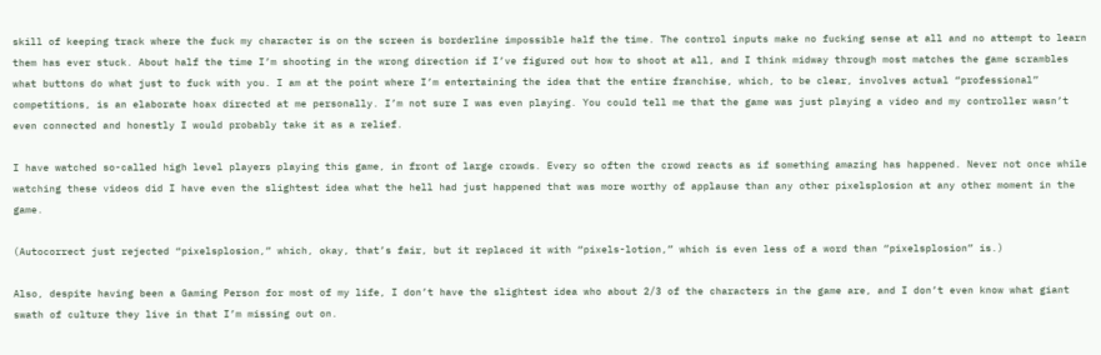skill of keeping track where the fuck my character is on the screen is borderline impossible half the time. The control inputs make no fucking sense at all and no attempt to learn them has ever stuck. About half the time I’m shooting in the wrong direction if I’ve figured out how to shoot at all, and I think midway through most matches the game scrambles what buttons do what just to fuck with you. I am at the point where I’m entertaining the idea that the entire franchise, which, to be clear, involves actual “professional” competitions, is an elaborate hoax directed at me personally. I’m not sure I was even playing. You could tell me that the game was just playing a video and my controller wasn’t even connected and honestly I would probably take it as a relief.

I have watched so-called high level players playing this game, in front of large crowds. Every so often the crowd reacts as if something amazing has happened. Never not once while watching these videos did I have even the slightest idea what the hell had just happened that was more worthy of applause than any other pixelsplosion at any other moment in the game.

(Autocorrect just rejected “pixelsplosion,” which, okay, that’s fair, but it replaced it with “pixels-lotion,” which is even less of a word than “pixelsplosion” is.)

Also, despite having been a Gaming Person for most of my life, I don’t have the slightest idea who about 2/3 of the characters in the game are, and I don’t even know what giant swath of culture they live in that I’m missing out on.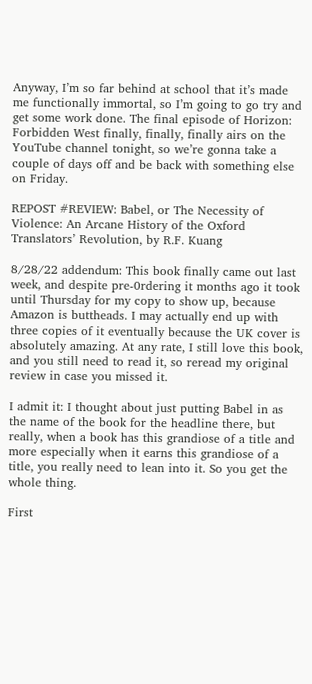Anyway, I’m so far behind at school that it’s made me functionally immortal, so I’m going to go try and get some work done. The final episode of Horizon: Forbidden West finally, finally, finally airs on the YouTube channel tonight, so we’re gonna take a couple of days off and be back with something else on Friday.

REPOST #REVIEW: Babel, or The Necessity of Violence: An Arcane History of the Oxford Translators’ Revolution, by R.F. Kuang

8/28/22 addendum: This book finally came out last week, and despite pre-0rdering it months ago it took until Thursday for my copy to show up, because Amazon is buttheads. I may actually end up with three copies of it eventually because the UK cover is absolutely amazing. At any rate, I still love this book, and you still need to read it, so reread my original review in case you missed it.

I admit it: I thought about just putting Babel in as the name of the book for the headline there, but really, when a book has this grandiose of a title and more especially when it earns this grandiose of a title, you really need to lean into it. So you get the whole thing.

First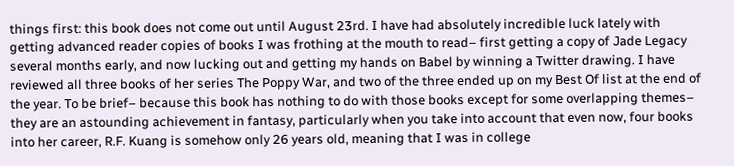things first: this book does not come out until August 23rd. I have had absolutely incredible luck lately with getting advanced reader copies of books I was frothing at the mouth to read– first getting a copy of Jade Legacy several months early, and now lucking out and getting my hands on Babel by winning a Twitter drawing. I have reviewed all three books of her series The Poppy War, and two of the three ended up on my Best Of list at the end of the year. To be brief– because this book has nothing to do with those books except for some overlapping themes– they are an astounding achievement in fantasy, particularly when you take into account that even now, four books into her career, R.F. Kuang is somehow only 26 years old, meaning that I was in college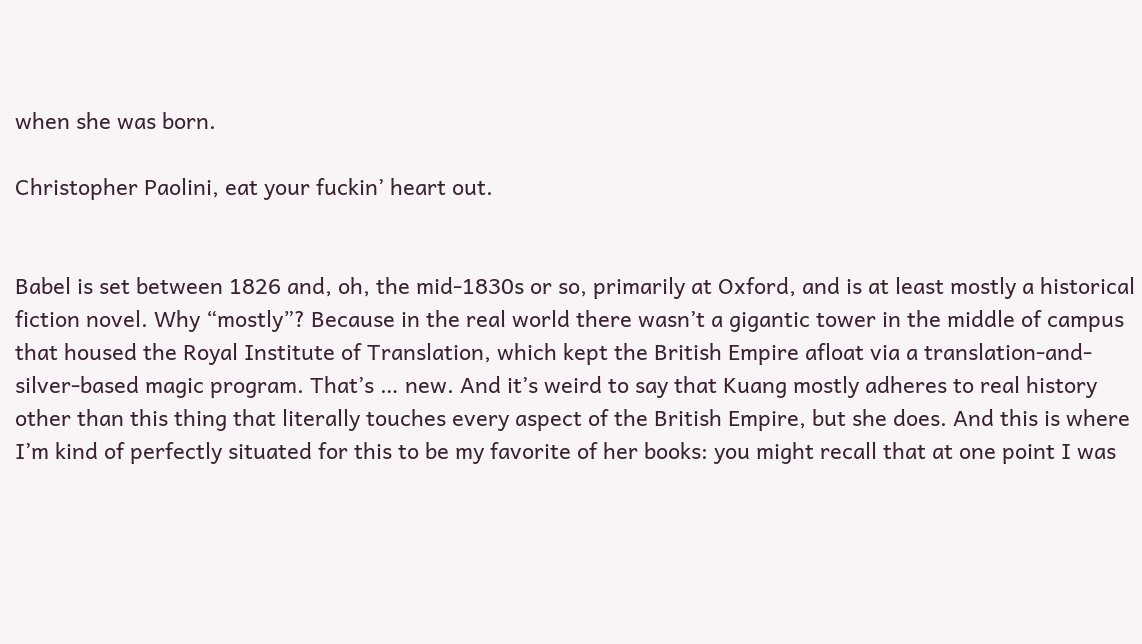when she was born.

Christopher Paolini, eat your fuckin’ heart out.


Babel is set between 1826 and, oh, the mid-1830s or so, primarily at Oxford, and is at least mostly a historical fiction novel. Why “mostly”? Because in the real world there wasn’t a gigantic tower in the middle of campus that housed the Royal Institute of Translation, which kept the British Empire afloat via a translation-and-silver-based magic program. That’s … new. And it’s weird to say that Kuang mostly adheres to real history other than this thing that literally touches every aspect of the British Empire, but she does. And this is where I’m kind of perfectly situated for this to be my favorite of her books: you might recall that at one point I was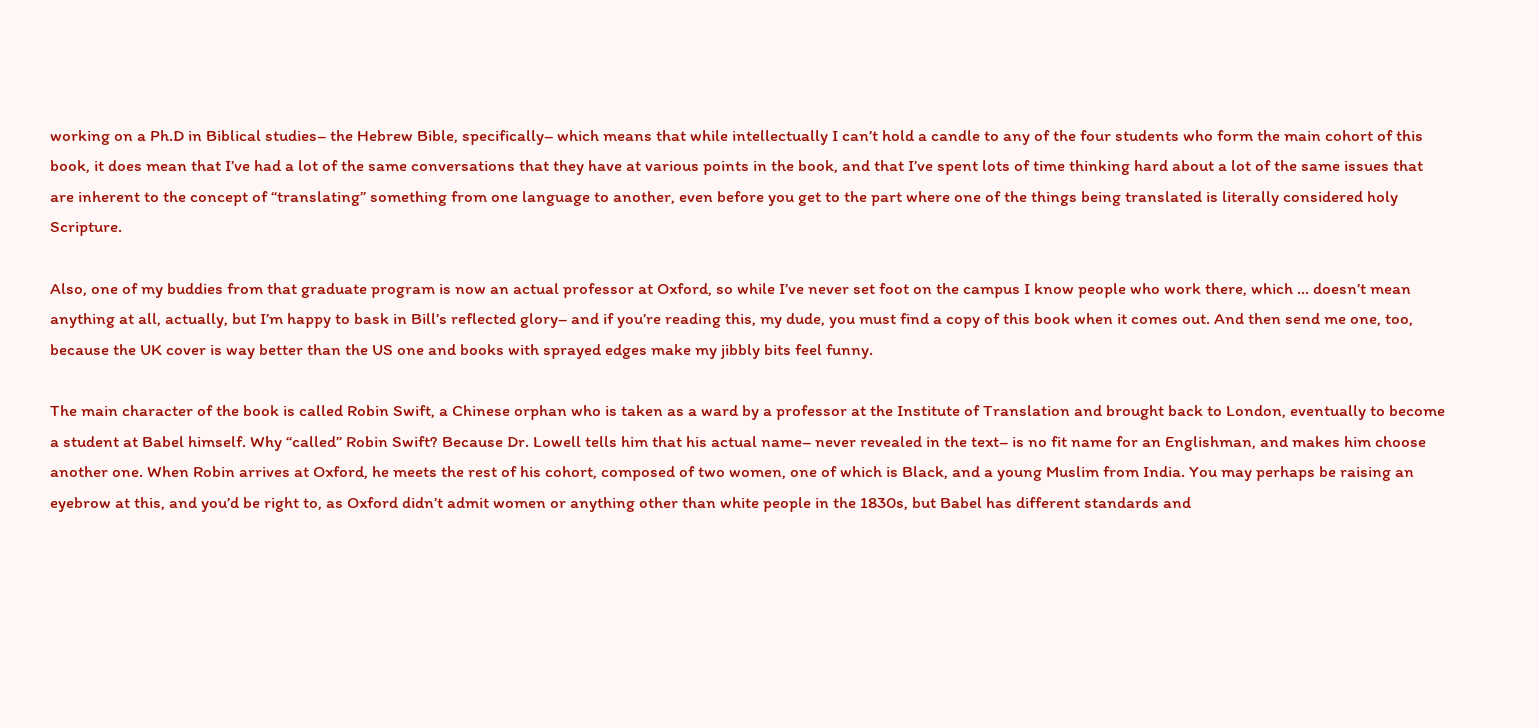working on a Ph.D in Biblical studies– the Hebrew Bible, specifically– which means that while intellectually I can’t hold a candle to any of the four students who form the main cohort of this book, it does mean that I’ve had a lot of the same conversations that they have at various points in the book, and that I’ve spent lots of time thinking hard about a lot of the same issues that are inherent to the concept of “translating” something from one language to another, even before you get to the part where one of the things being translated is literally considered holy Scripture.

Also, one of my buddies from that graduate program is now an actual professor at Oxford, so while I’ve never set foot on the campus I know people who work there, which … doesn’t mean anything at all, actually, but I’m happy to bask in Bill’s reflected glory– and if you’re reading this, my dude, you must find a copy of this book when it comes out. And then send me one, too, because the UK cover is way better than the US one and books with sprayed edges make my jibbly bits feel funny.

The main character of the book is called Robin Swift, a Chinese orphan who is taken as a ward by a professor at the Institute of Translation and brought back to London, eventually to become a student at Babel himself. Why “called” Robin Swift? Because Dr. Lowell tells him that his actual name– never revealed in the text– is no fit name for an Englishman, and makes him choose another one. When Robin arrives at Oxford, he meets the rest of his cohort, composed of two women, one of which is Black, and a young Muslim from India. You may perhaps be raising an eyebrow at this, and you’d be right to, as Oxford didn’t admit women or anything other than white people in the 1830s, but Babel has different standards and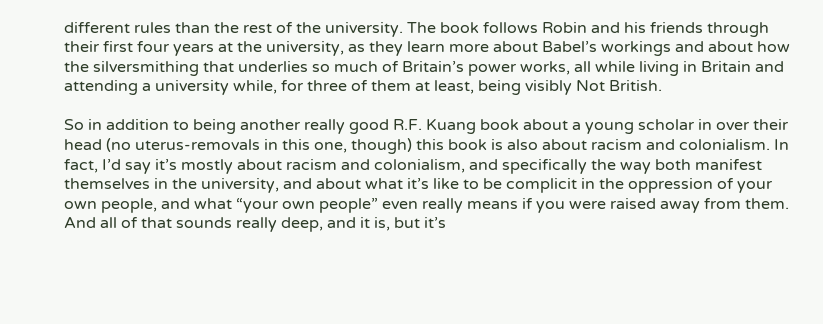different rules than the rest of the university. The book follows Robin and his friends through their first four years at the university, as they learn more about Babel’s workings and about how the silversmithing that underlies so much of Britain’s power works, all while living in Britain and attending a university while, for three of them at least, being visibly Not British.

So in addition to being another really good R.F. Kuang book about a young scholar in over their head (no uterus-removals in this one, though) this book is also about racism and colonialism. In fact, I’d say it’s mostly about racism and colonialism, and specifically the way both manifest themselves in the university, and about what it’s like to be complicit in the oppression of your own people, and what “your own people” even really means if you were raised away from them. And all of that sounds really deep, and it is, but it’s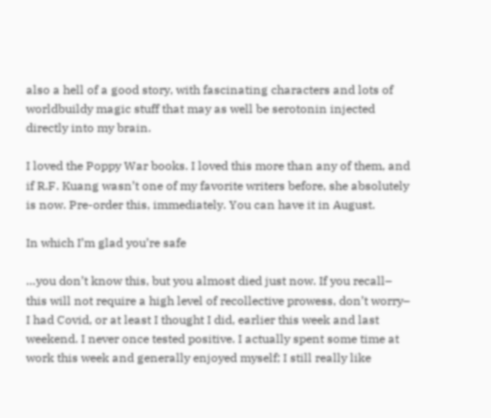also a hell of a good story, with fascinating characters and lots of worldbuildy magic stuff that may as well be serotonin injected directly into my brain.

I loved the Poppy War books. I loved this more than any of them, and if R.F. Kuang wasn’t one of my favorite writers before, she absolutely is now. Pre-order this, immediately. You can have it in August.

In which I’m glad you’re safe

…you don’t know this, but you almost died just now. If you recall– this will not require a high level of recollective prowess, don’t worry– I had Covid, or at least I thought I did, earlier this week and last weekend. I never once tested positive. I actually spent some time at work this week and generally enjoyed myself; I still really like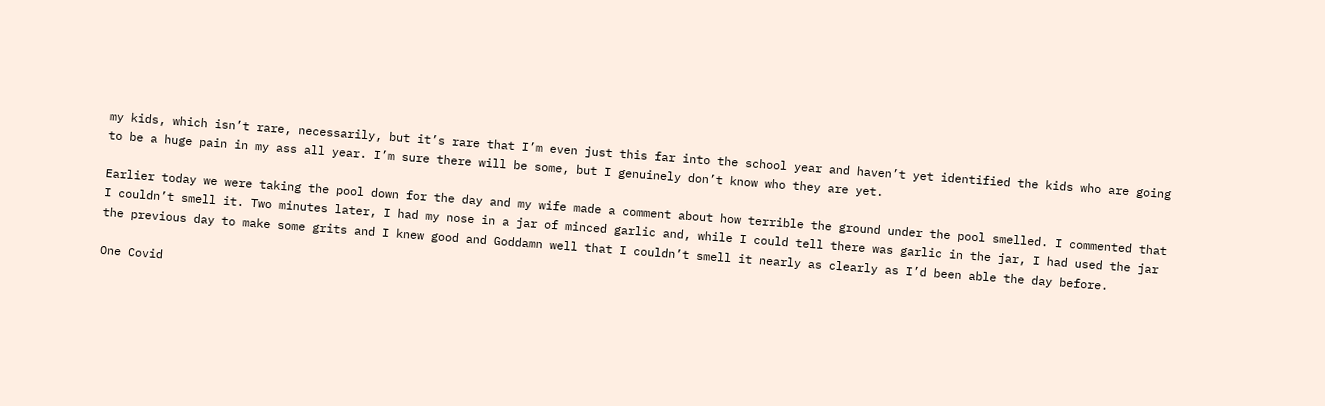my kids, which isn’t rare, necessarily, but it’s rare that I’m even just this far into the school year and haven’t yet identified the kids who are going to be a huge pain in my ass all year. I’m sure there will be some, but I genuinely don’t know who they are yet.

Earlier today we were taking the pool down for the day and my wife made a comment about how terrible the ground under the pool smelled. I commented that I couldn’t smell it. Two minutes later, I had my nose in a jar of minced garlic and, while I could tell there was garlic in the jar, I had used the jar the previous day to make some grits and I knew good and Goddamn well that I couldn’t smell it nearly as clearly as I’d been able the day before.

One Covid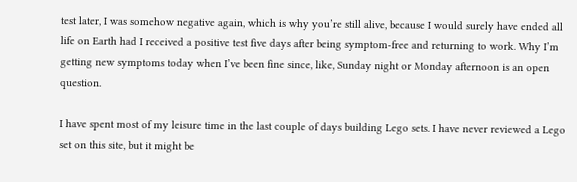test later, I was somehow negative again, which is why you’re still alive, because I would surely have ended all life on Earth had I received a positive test five days after being symptom-free and returning to work. Why I’m getting new symptoms today when I’ve been fine since, like, Sunday night or Monday afternoon is an open question.

I have spent most of my leisure time in the last couple of days building Lego sets. I have never reviewed a Lego set on this site, but it might be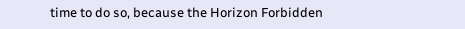time to do so, because the Horizon Forbidden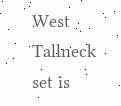West Tallneck set is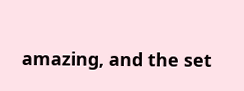amazing, and the set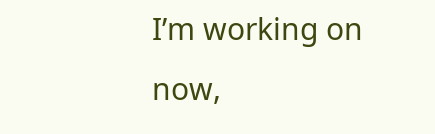I’m working on now,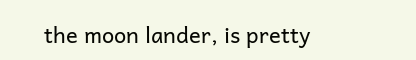the moon lander, is pretty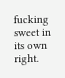fucking sweet in its own right.